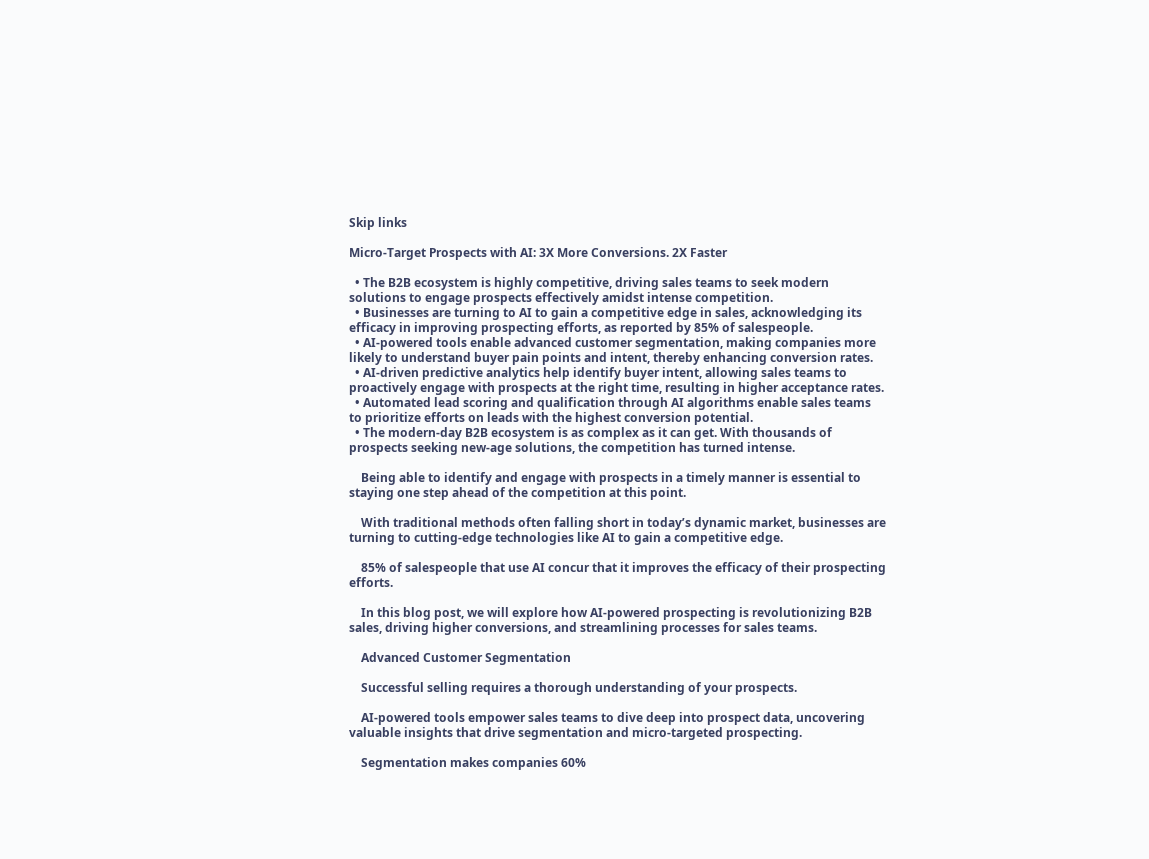Skip links

Micro-Target Prospects with AI: 3X More Conversions. 2X Faster

  • The B2B ecosystem is highly competitive, driving sales teams to seek modern solutions to engage prospects effectively amidst intense competition.
  • Businesses are turning to AI to gain a competitive edge in sales, acknowledging its efficacy in improving prospecting efforts, as reported by 85% of salespeople.
  • AI-powered tools enable advanced customer segmentation, making companies more likely to understand buyer pain points and intent, thereby enhancing conversion rates.
  • AI-driven predictive analytics help identify buyer intent, allowing sales teams to proactively engage with prospects at the right time, resulting in higher acceptance rates.
  • Automated lead scoring and qualification through AI algorithms enable sales teams to prioritize efforts on leads with the highest conversion potential.
  • The modern-day B2B ecosystem is as complex as it can get. With thousands of prospects seeking new-age solutions, the competition has turned intense.

    Being able to identify and engage with prospects in a timely manner is essential to staying one step ahead of the competition at this point.

    With traditional methods often falling short in today’s dynamic market, businesses are turning to cutting-edge technologies like AI to gain a competitive edge.

    85% of salespeople that use AI concur that it improves the efficacy of their prospecting efforts.

    In this blog post, we will explore how AI-powered prospecting is revolutionizing B2B sales, driving higher conversions, and streamlining processes for sales teams.

    Advanced Customer Segmentation

    Successful selling requires a thorough understanding of your prospects.

    AI-powered tools empower sales teams to dive deep into prospect data, uncovering valuable insights that drive segmentation and micro-targeted prospecting.

    Segmentation makes companies 60%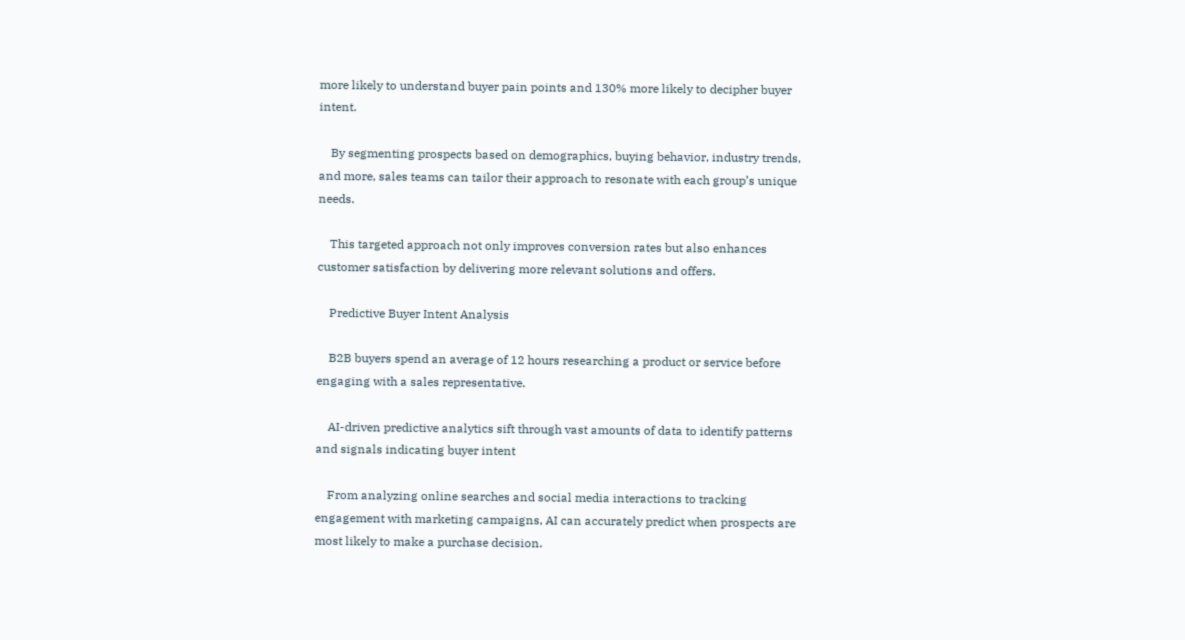more likely to understand buyer pain points and 130% more likely to decipher buyer intent.

    By segmenting prospects based on demographics, buying behavior, industry trends, and more, sales teams can tailor their approach to resonate with each group’s unique needs.

    This targeted approach not only improves conversion rates but also enhances customer satisfaction by delivering more relevant solutions and offers.

    Predictive Buyer Intent Analysis

    B2B buyers spend an average of 12 hours researching a product or service before engaging with a sales representative.

    AI-driven predictive analytics sift through vast amounts of data to identify patterns and signals indicating buyer intent

    From analyzing online searches and social media interactions to tracking engagement with marketing campaigns, AI can accurately predict when prospects are most likely to make a purchase decision.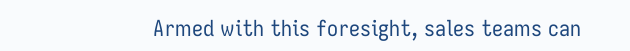Armed with this foresight, sales teams can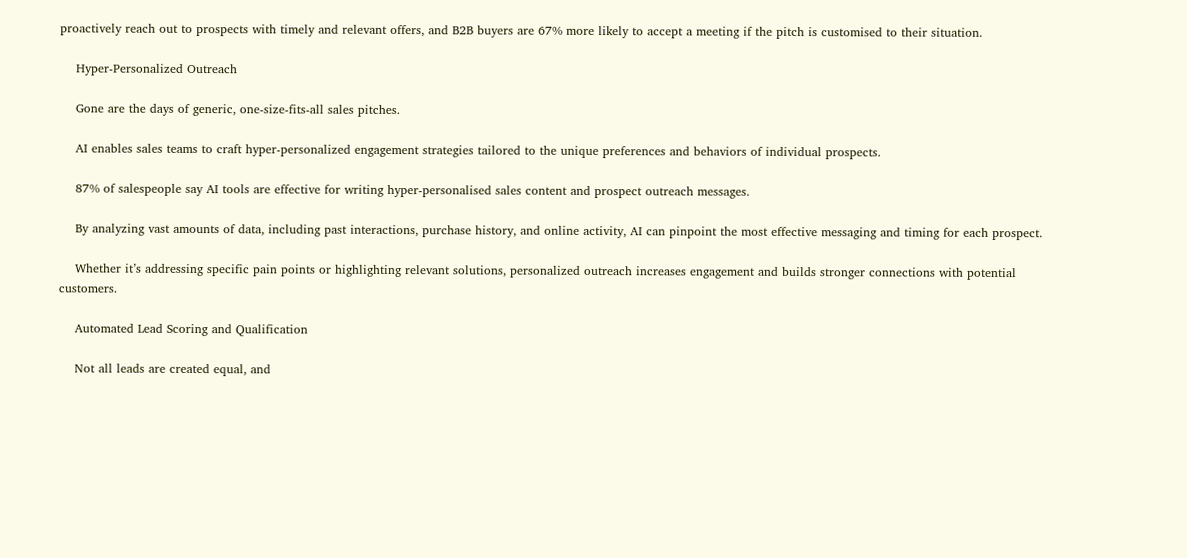proactively reach out to prospects with timely and relevant offers, and B2B buyers are 67% more likely to accept a meeting if the pitch is customised to their situation.

    Hyper-Personalized Outreach

    Gone are the days of generic, one-size-fits-all sales pitches.

    AI enables sales teams to craft hyper-personalized engagement strategies tailored to the unique preferences and behaviors of individual prospects.

    87% of salespeople say AI tools are effective for writing hyper-personalised sales content and prospect outreach messages.

    By analyzing vast amounts of data, including past interactions, purchase history, and online activity, AI can pinpoint the most effective messaging and timing for each prospect.

    Whether it’s addressing specific pain points or highlighting relevant solutions, personalized outreach increases engagement and builds stronger connections with potential customers.

    Automated Lead Scoring and Qualification

    Not all leads are created equal, and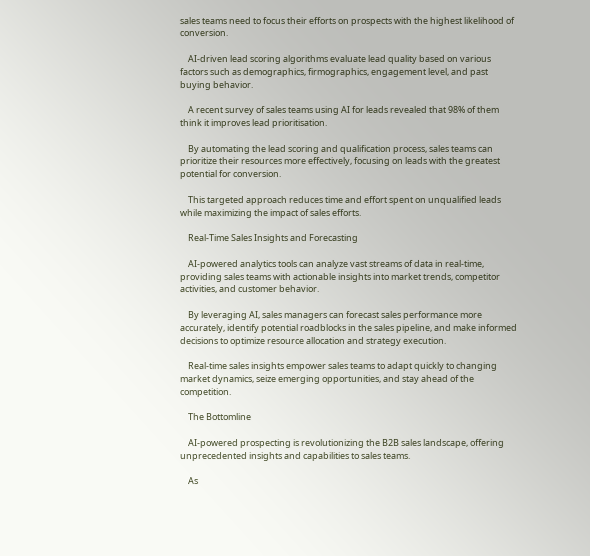sales teams need to focus their efforts on prospects with the highest likelihood of conversion.

    AI-driven lead scoring algorithms evaluate lead quality based on various factors such as demographics, firmographics, engagement level, and past buying behavior.

    A recent survey of sales teams using AI for leads revealed that 98% of them think it improves lead prioritisation.

    By automating the lead scoring and qualification process, sales teams can prioritize their resources more effectively, focusing on leads with the greatest potential for conversion.

    This targeted approach reduces time and effort spent on unqualified leads while maximizing the impact of sales efforts.

    Real-Time Sales Insights and Forecasting

    AI-powered analytics tools can analyze vast streams of data in real-time, providing sales teams with actionable insights into market trends, competitor activities, and customer behavior.

    By leveraging AI, sales managers can forecast sales performance more accurately, identify potential roadblocks in the sales pipeline, and make informed decisions to optimize resource allocation and strategy execution.

    Real-time sales insights empower sales teams to adapt quickly to changing market dynamics, seize emerging opportunities, and stay ahead of the competition.

    The Bottomline

    AI-powered prospecting is revolutionizing the B2B sales landscape, offering unprecedented insights and capabilities to sales teams.

    As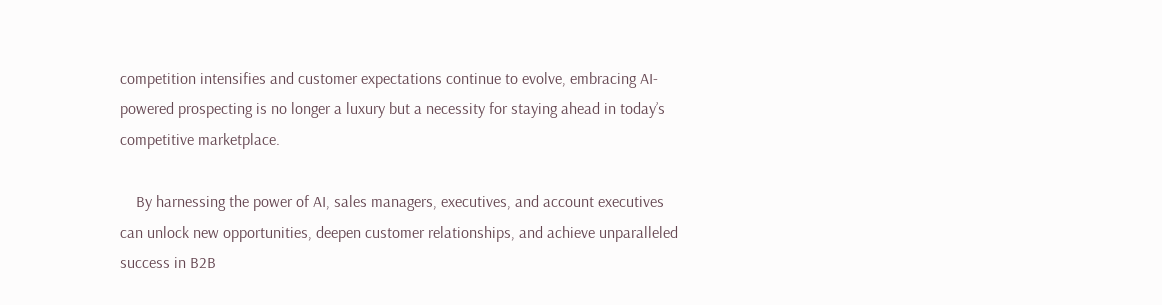competition intensifies and customer expectations continue to evolve, embracing AI-powered prospecting is no longer a luxury but a necessity for staying ahead in today’s competitive marketplace.

    By harnessing the power of AI, sales managers, executives, and account executives can unlock new opportunities, deepen customer relationships, and achieve unparalleled success in B2B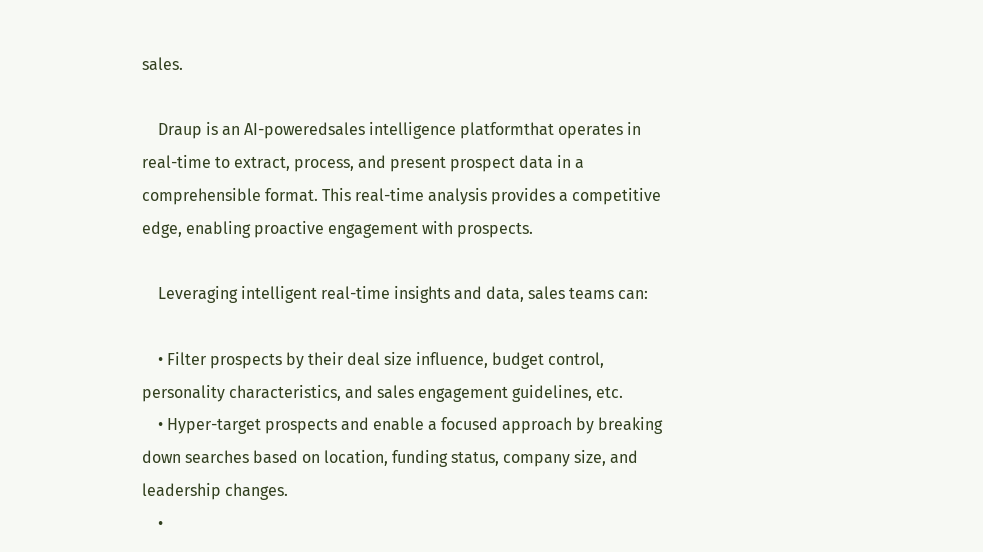sales.

    Draup is an AI-poweredsales intelligence platformthat operates in real-time to extract, process, and present prospect data in a comprehensible format. This real-time analysis provides a competitive edge, enabling proactive engagement with prospects.

    Leveraging intelligent real-time insights and data, sales teams can:

    • Filter prospects by their deal size influence, budget control, personality characteristics, and sales engagement guidelines, etc.
    • Hyper-target prospects and enable a focused approach by breaking down searches based on location, funding status, company size, and leadership changes.
    •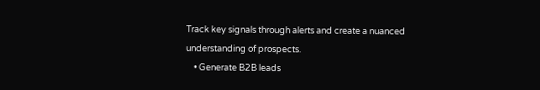Track key signals through alerts and create a nuanced understanding of prospects.
    • Generate B2B leads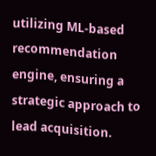utilizing ML-based recommendation engine, ensuring a strategic approach to lead acquisition.